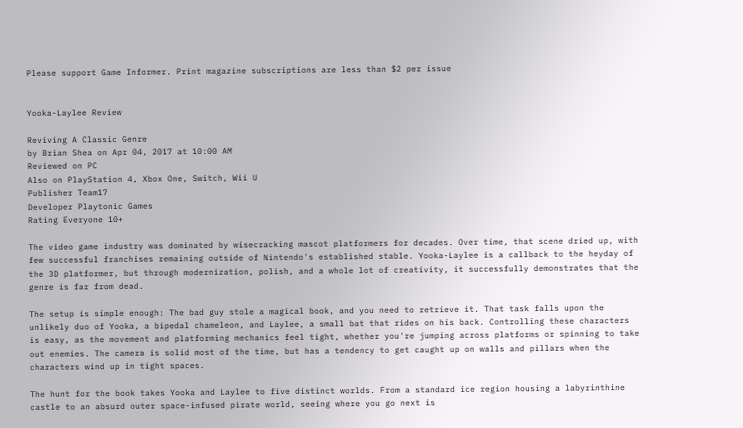Please support Game Informer. Print magazine subscriptions are less than $2 per issue


Yooka-Laylee Review

Reviving A Classic Genre
by Brian Shea on Apr 04, 2017 at 10:00 AM
Reviewed on PC
Also on PlayStation 4, Xbox One, Switch, Wii U
Publisher Team17
Developer Playtonic Games
Rating Everyone 10+

The video game industry was dominated by wisecracking mascot platformers for decades. Over time, that scene dried up, with few successful franchises remaining outside of Nintendo's established stable. Yooka-Laylee is a callback to the heyday of the 3D platformer, but through modernization, polish, and a whole lot of creativity, it successfully demonstrates that the genre is far from dead.

The setup is simple enough: The bad guy stole a magical book, and you need to retrieve it. That task falls upon the unlikely duo of Yooka, a bipedal chameleon, and Laylee, a small bat that rides on his back. Controlling these characters is easy, as the movement and platforming mechanics feel tight, whether you're jumping across platforms or spinning to take out enemies. The camera is solid most of the time, but has a tendency to get caught up on walls and pillars when the characters wind up in tight spaces.

The hunt for the book takes Yooka and Laylee to five distinct worlds. From a standard ice region housing a labyrinthine castle to an absurd outer space-infused pirate world, seeing where you go next is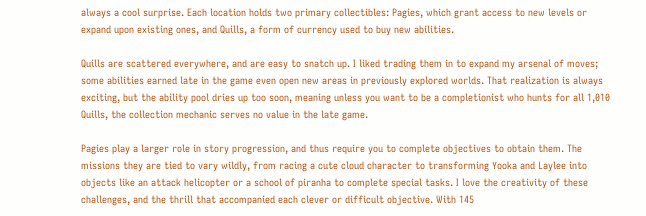always a cool surprise. Each location holds two primary collectibles: Pagies, which grant access to new levels or expand upon existing ones, and Quills, a form of currency used to buy new abilities.

Quills are scattered everywhere, and are easy to snatch up. I liked trading them in to expand my arsenal of moves; some abilities earned late in the game even open new areas in previously explored worlds. That realization is always exciting, but the ability pool dries up too soon, meaning unless you want to be a completionist who hunts for all 1,010 Quills, the collection mechanic serves no value in the late game.

Pagies play a larger role in story progression, and thus require you to complete objectives to obtain them. The missions they are tied to vary wildly, from racing a cute cloud character to transforming Yooka and Laylee into objects like an attack helicopter or a school of piranha to complete special tasks. I love the creativity of these challenges, and the thrill that accompanied each clever or difficult objective. With 145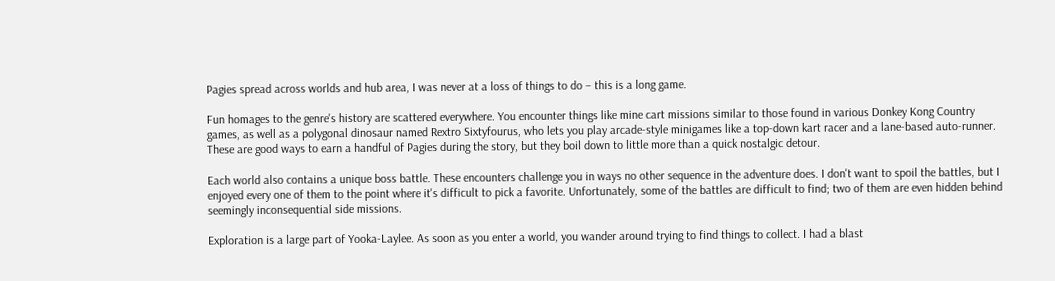Pagies spread across worlds and hub area, I was never at a loss of things to do – this is a long game.

Fun homages to the genre's history are scattered everywhere. You encounter things like mine cart missions similar to those found in various Donkey Kong Country games, as well as a polygonal dinosaur named Rextro Sixtyfourus, who lets you play arcade-style minigames like a top-down kart racer and a lane-based auto-runner. These are good ways to earn a handful of Pagies during the story, but they boil down to little more than a quick nostalgic detour.

Each world also contains a unique boss battle. These encounters challenge you in ways no other sequence in the adventure does. I don't want to spoil the battles, but I enjoyed every one of them to the point where it's difficult to pick a favorite. Unfortunately, some of the battles are difficult to find; two of them are even hidden behind seemingly inconsequential side missions.

Exploration is a large part of Yooka-Laylee. As soon as you enter a world, you wander around trying to find things to collect. I had a blast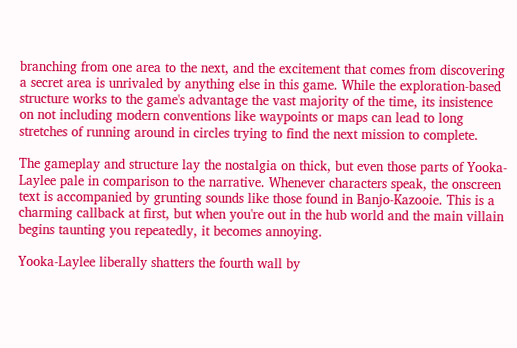branching from one area to the next, and the excitement that comes from discovering a secret area is unrivaled by anything else in this game. While the exploration-based structure works to the game's advantage the vast majority of the time, its insistence on not including modern conventions like waypoints or maps can lead to long stretches of running around in circles trying to find the next mission to complete.

The gameplay and structure lay the nostalgia on thick, but even those parts of Yooka-Laylee pale in comparison to the narrative. Whenever characters speak, the onscreen text is accompanied by grunting sounds like those found in Banjo-Kazooie. This is a charming callback at first, but when you're out in the hub world and the main villain begins taunting you repeatedly, it becomes annoying.

Yooka-Laylee liberally shatters the fourth wall by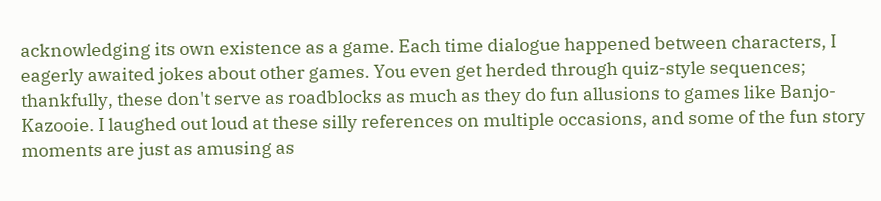acknowledging its own existence as a game. Each time dialogue happened between characters, I eagerly awaited jokes about other games. You even get herded through quiz-style sequences; thankfully, these don't serve as roadblocks as much as they do fun allusions to games like Banjo-Kazooie. I laughed out loud at these silly references on multiple occasions, and some of the fun story moments are just as amusing as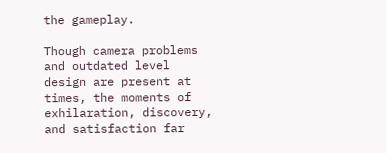the gameplay.

Though camera problems and outdated level design are present at times, the moments of exhilaration, discovery, and satisfaction far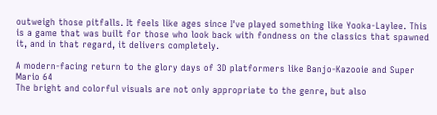outweigh those pitfalls. It feels like ages since I've played something like Yooka-Laylee. This is a game that was built for those who look back with fondness on the classics that spawned it, and in that regard, it delivers completely.

A modern-facing return to the glory days of 3D platformers like Banjo-Kazooie and Super Mario 64
The bright and colorful visuals are not only appropriate to the genre, but also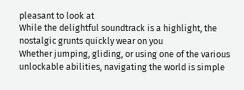pleasant to look at
While the delightful soundtrack is a highlight, the nostalgic grunts quickly wear on you
Whether jumping, gliding, or using one of the various unlockable abilities, navigating the world is simple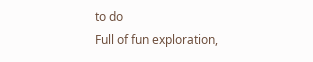to do
Full of fun exploration,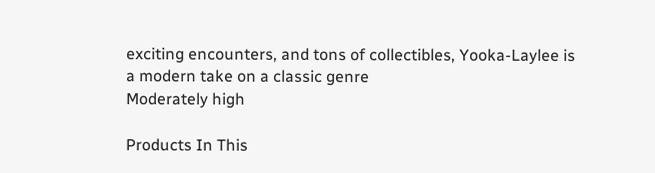exciting encounters, and tons of collectibles, Yooka-Laylee is a modern take on a classic genre
Moderately high

Products In This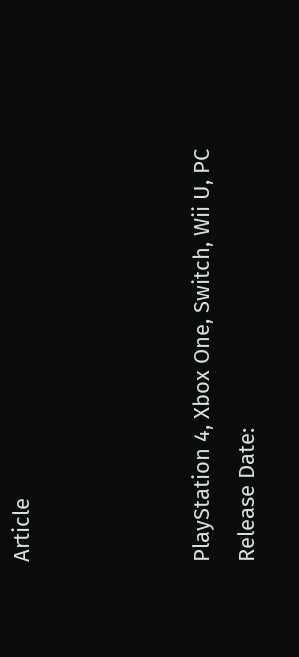Article



PlayStation 4, Xbox One, Switch, Wii U, PC
Release Date: